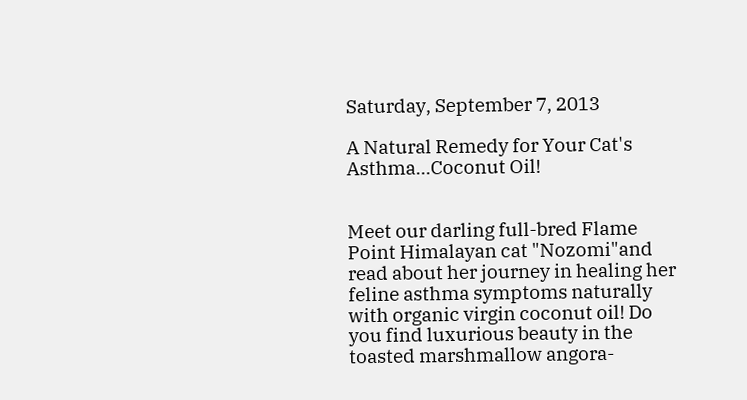Saturday, September 7, 2013

A Natural Remedy for Your Cat's Asthma...Coconut Oil!


Meet our darling full-bred Flame Point Himalayan cat "Nozomi"and read about her journey in healing her feline asthma symptoms naturally with organic virgin coconut oil! Do you find luxurious beauty in the toasted marshmallow angora-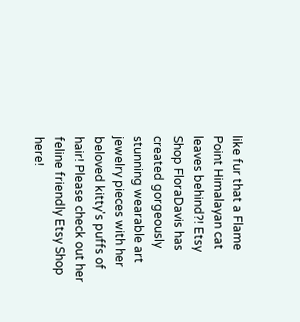like fur that a Flame Point Himalayan cat leaves behind?! Etsy Shop FloraDavis has created gorgeously stunning wearable art jewelry pieces with her beloved kitty's puffs of hair! Please check out her feline friendly Etsy Shop here!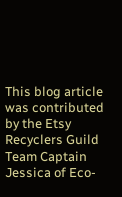This blog article was contributed by the Etsy Recyclers Guild Team Captain Jessica of Eco-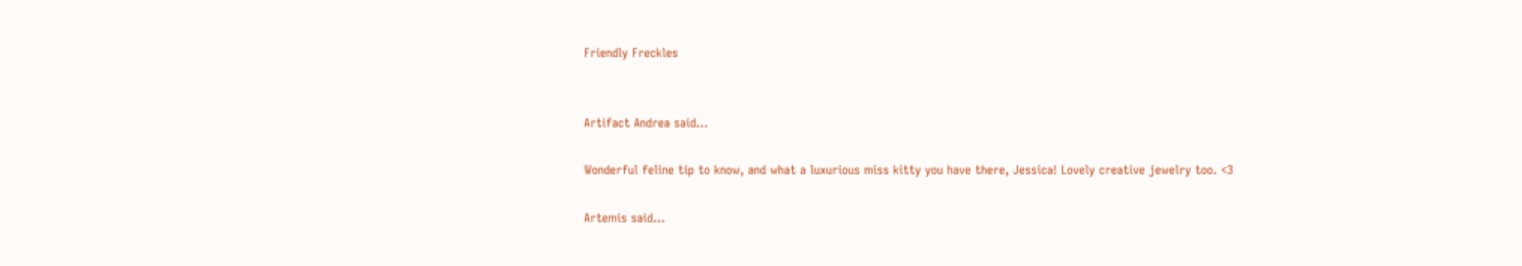Friendly Freckles


Artifact Andrea said...

Wonderful feline tip to know, and what a luxurious miss kitty you have there, Jessica! Lovely creative jewelry too. <3

Artemis said...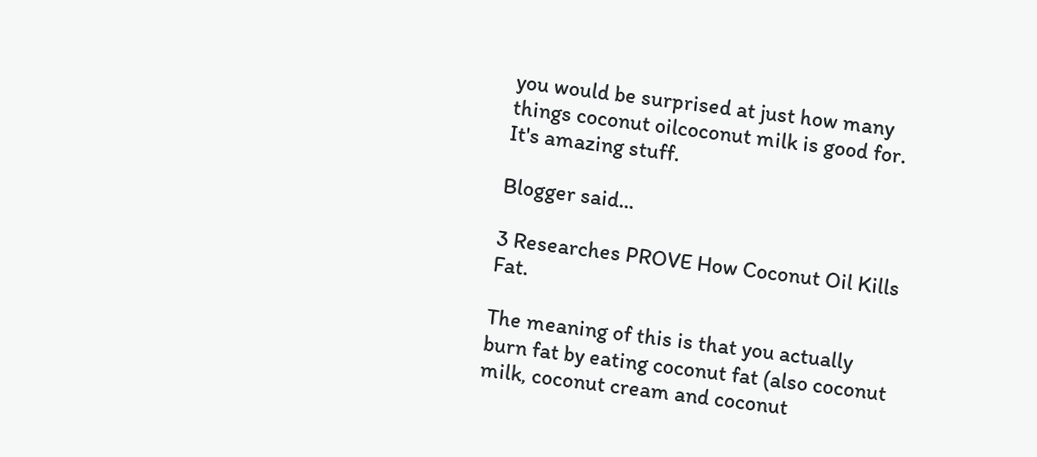you would be surprised at just how many things coconut oilcoconut milk is good for. It's amazing stuff.

Blogger said...

3 Researches PROVE How Coconut Oil Kills Fat.

The meaning of this is that you actually burn fat by eating coconut fat (also coconut milk, coconut cream and coconut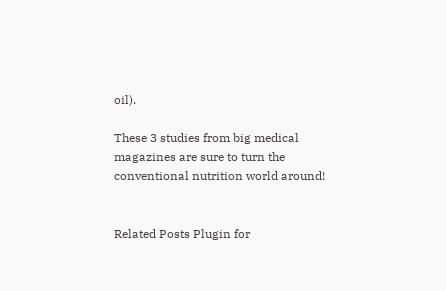oil).

These 3 studies from big medical magazines are sure to turn the conventional nutrition world around!


Related Posts Plugin for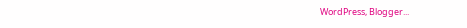WordPress, Blogger...